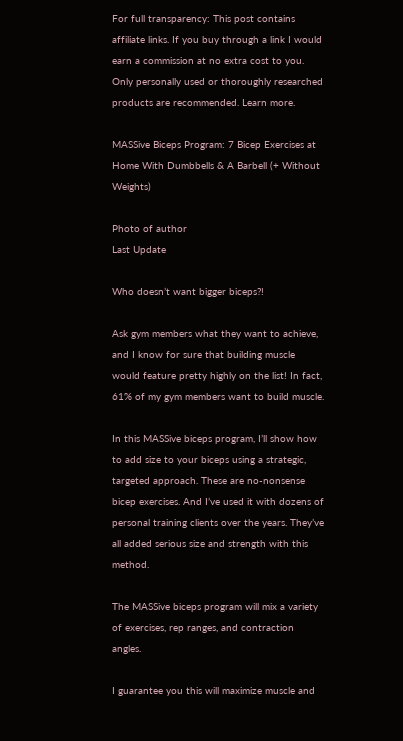For full transparency: This post contains affiliate links. If you buy through a link I would earn a commission at no extra cost to you. Only personally used or thoroughly researched products are recommended. Learn more.

MASSive Biceps Program: 7 Bicep Exercises at Home With Dumbbells & A Barbell (+ Without Weights)

Photo of author
Last Update

Who doesn’t want bigger biceps?!

Ask gym members what they want to achieve, and I know for sure that building muscle would feature pretty highly on the list! In fact, 61% of my gym members want to build muscle.

In this MASSive biceps program, I’ll show how to add size to your biceps using a strategic, targeted approach. These are no-nonsense bicep exercises. And I’ve used it with dozens of personal training clients over the years. They’ve all added serious size and strength with this method.

The MASSive biceps program will mix a variety of exercises, rep ranges, and contraction angles.

I guarantee you this will maximize muscle and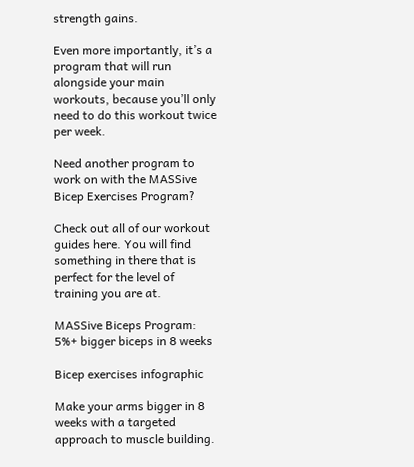strength gains.

Even more importantly, it’s a program that will run alongside your main workouts, because you’ll only need to do this workout twice per week.

Need another program to work on with the MASSive Bicep Exercises Program?

Check out all of our workout guides here. You will find something in there that is perfect for the level of training you are at.

MASSive Biceps Program: 5%+ bigger biceps in 8 weeks

Bicep exercises infographic

Make your arms bigger in 8 weeks with a targeted approach to muscle building.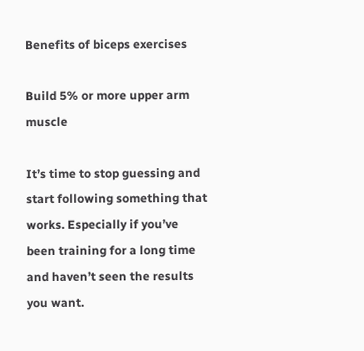Benefits of biceps exercises

Build 5% or more upper arm muscle

It’s time to stop guessing and start following something that works. Especially if you’ve been training for a long time and haven’t seen the results you want.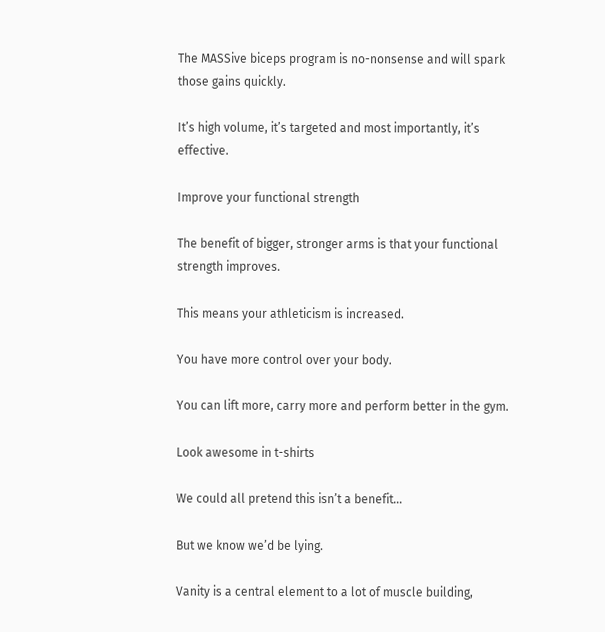The MASSive biceps program is no-nonsense and will spark those gains quickly.

It’s high volume, it’s targeted and most importantly, it’s effective.

Improve your functional strength

The benefit of bigger, stronger arms is that your functional strength improves.

This means your athleticism is increased.

You have more control over your body.

You can lift more, carry more and perform better in the gym.

Look awesome in t-shirts

We could all pretend this isn’t a benefit…

But we know we’d be lying.

Vanity is a central element to a lot of muscle building,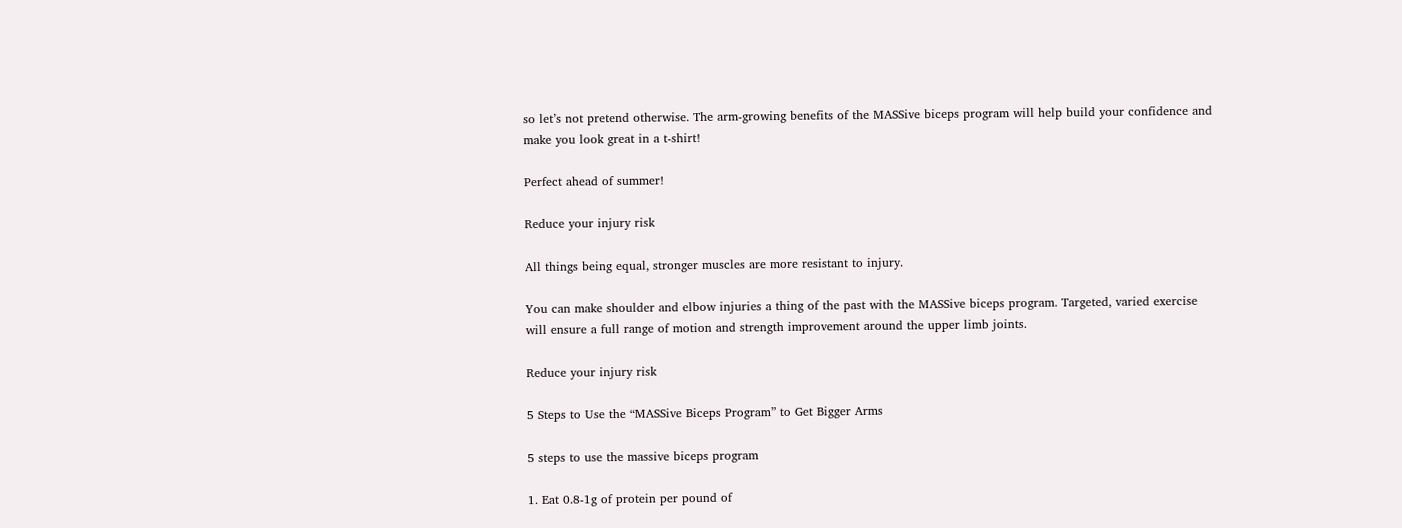so let’s not pretend otherwise. The arm-growing benefits of the MASSive biceps program will help build your confidence and make you look great in a t-shirt!

Perfect ahead of summer!

Reduce your injury risk

All things being equal, stronger muscles are more resistant to injury.

You can make shoulder and elbow injuries a thing of the past with the MASSive biceps program. Targeted, varied exercise will ensure a full range of motion and strength improvement around the upper limb joints.

Reduce your injury risk

5 Steps to Use the “MASSive Biceps Program” to Get Bigger Arms

5 steps to use the massive biceps program

1. Eat 0.8-1g of protein per pound of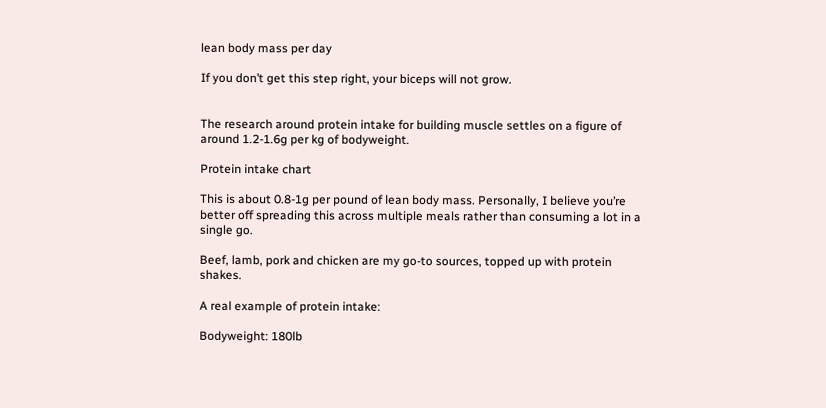lean body mass per day

If you don’t get this step right, your biceps will not grow.


The research around protein intake for building muscle settles on a figure of around 1.2-1.6g per kg of bodyweight.

Protein intake chart

This is about 0.8-1g per pound of lean body mass. Personally, I believe you’re better off spreading this across multiple meals rather than consuming a lot in a single go.

Beef, lamb, pork and chicken are my go-to sources, topped up with protein shakes.

A real example of protein intake:

Bodyweight: 180lb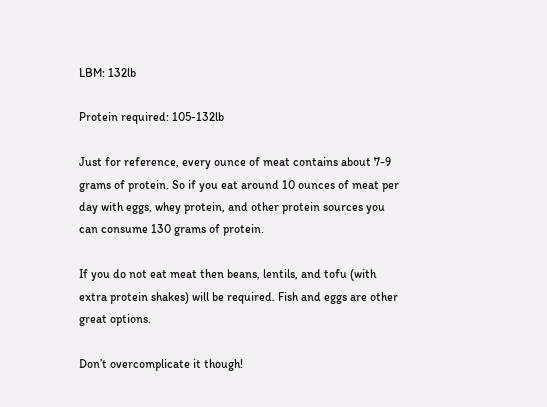LBM: 132lb

Protein required: 105-132lb

Just for reference, every ounce of meat contains about 7-9 grams of protein. So if you eat around 10 ounces of meat per day with eggs, whey protein, and other protein sources you can consume 130 grams of protein.

If you do not eat meat then beans, lentils, and tofu (with extra protein shakes) will be required. Fish and eggs are other great options.

Don’t overcomplicate it though!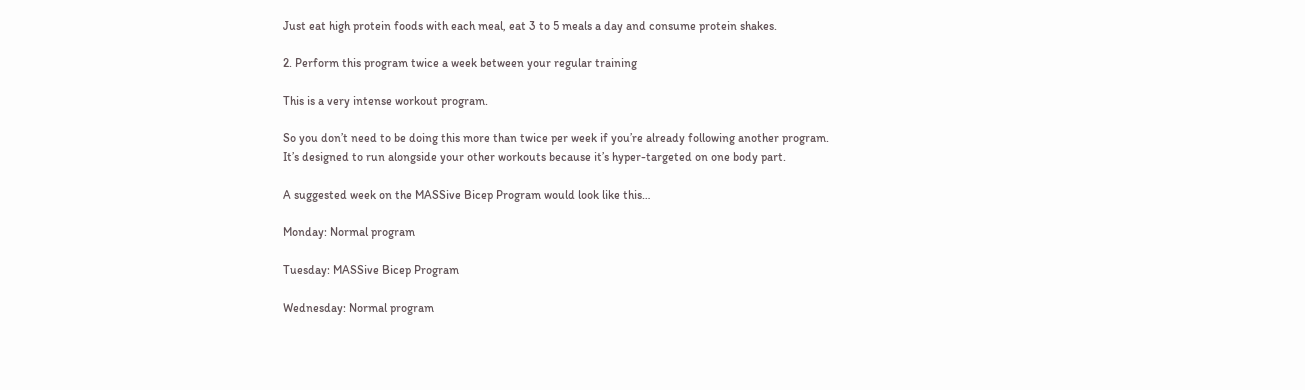Just eat high protein foods with each meal, eat 3 to 5 meals a day and consume protein shakes.

2. Perform this program twice a week between your regular training

This is a very intense workout program.

So you don’t need to be doing this more than twice per week if you’re already following another program. It’s designed to run alongside your other workouts because it’s hyper-targeted on one body part.

A suggested week on the MASSive Bicep Program would look like this…

Monday: Normal program

Tuesday: MASSive Bicep Program

Wednesday: Normal program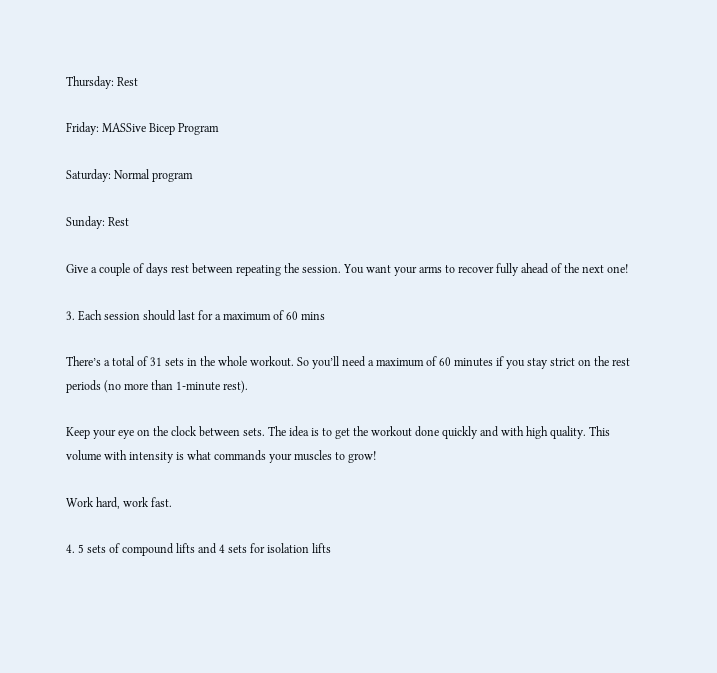Thursday: Rest

Friday: MASSive Bicep Program

Saturday: Normal program

Sunday: Rest

Give a couple of days rest between repeating the session. You want your arms to recover fully ahead of the next one!

3. Each session should last for a maximum of 60 mins

There’s a total of 31 sets in the whole workout. So you’ll need a maximum of 60 minutes if you stay strict on the rest periods (no more than 1-minute rest).

Keep your eye on the clock between sets. The idea is to get the workout done quickly and with high quality. This volume with intensity is what commands your muscles to grow!

Work hard, work fast.

4. 5 sets of compound lifts and 4 sets for isolation lifts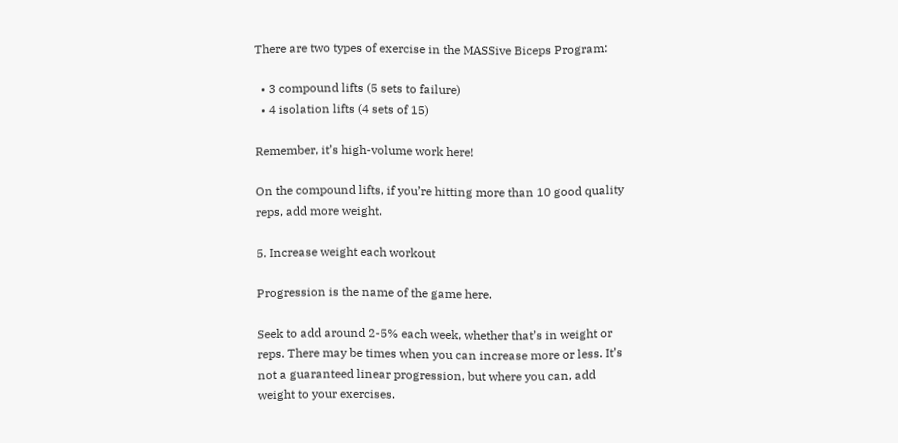There are two types of exercise in the MASSive Biceps Program:

  • 3 compound lifts (5 sets to failure)
  • 4 isolation lifts (4 sets of 15)

Remember, it’s high-volume work here!

On the compound lifts, if you’re hitting more than 10 good quality reps, add more weight.

5. Increase weight each workout

Progression is the name of the game here.

Seek to add around 2-5% each week, whether that’s in weight or reps. There may be times when you can increase more or less. It’s not a guaranteed linear progression, but where you can, add weight to your exercises.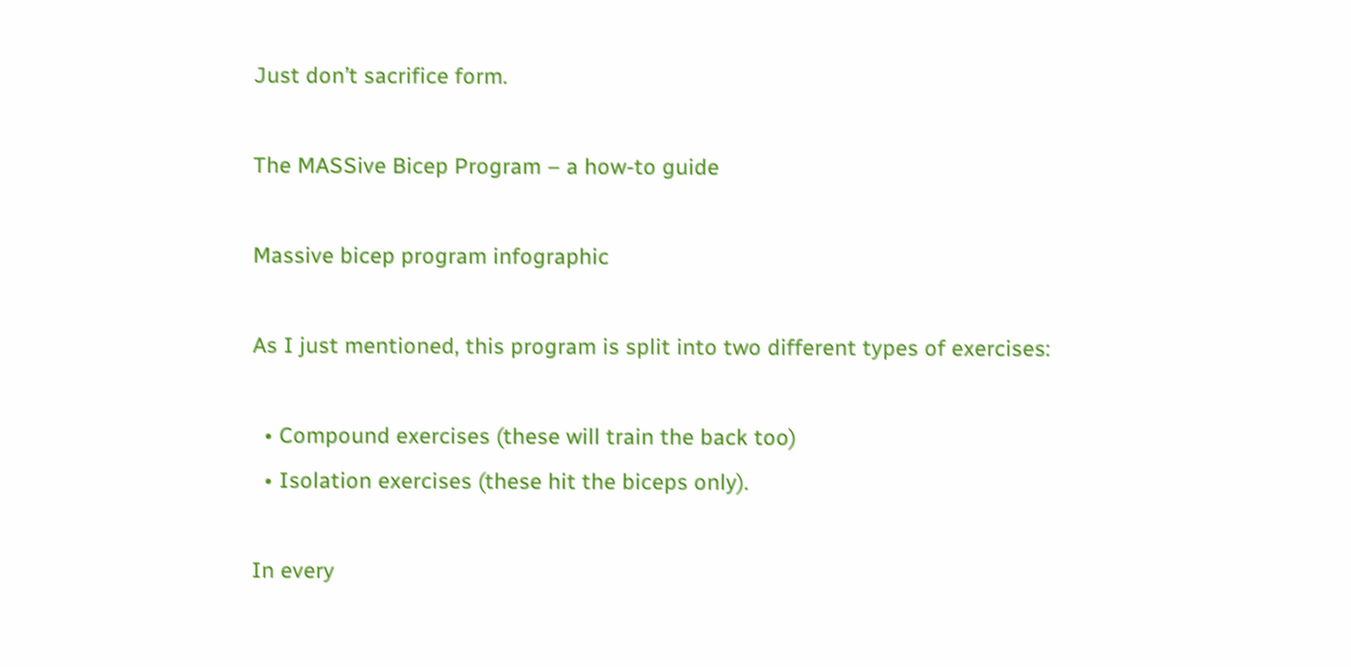Just don’t sacrifice form.

The MASSive Bicep Program – a how-to guide

Massive bicep program infographic

As I just mentioned, this program is split into two different types of exercises:

  • Compound exercises (these will train the back too)
  • Isolation exercises (these hit the biceps only).

In every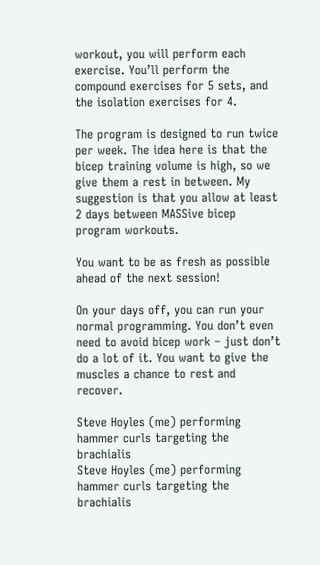workout, you will perform each exercise. You’ll perform the compound exercises for 5 sets, and the isolation exercises for 4.

The program is designed to run twice per week. The idea here is that the bicep training volume is high, so we give them a rest in between. My suggestion is that you allow at least 2 days between MASSive bicep program workouts.

You want to be as fresh as possible ahead of the next session!

On your days off, you can run your normal programming. You don’t even need to avoid bicep work – just don’t do a lot of it. You want to give the muscles a chance to rest and recover.

Steve Hoyles (me) performing hammer curls targeting the brachialis
Steve Hoyles (me) performing hammer curls targeting the brachialis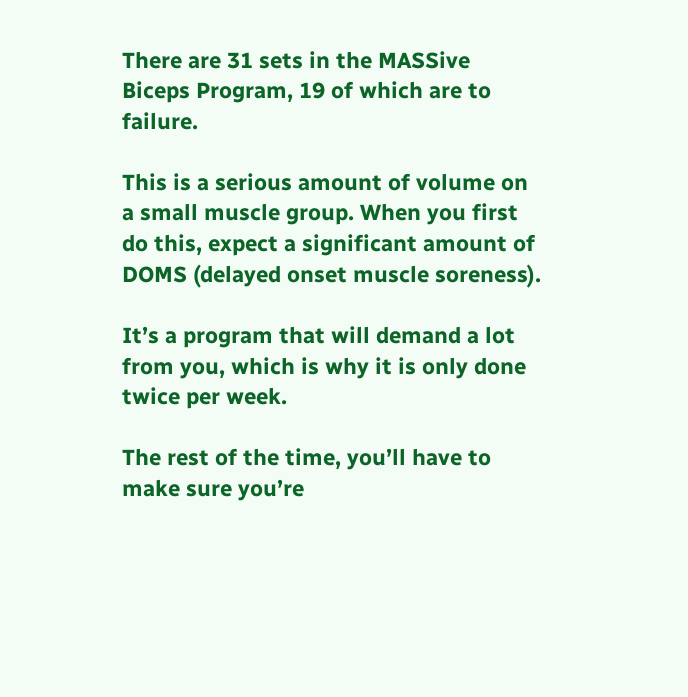There are 31 sets in the MASSive Biceps Program, 19 of which are to failure.

This is a serious amount of volume on a small muscle group. When you first do this, expect a significant amount of DOMS (delayed onset muscle soreness).

It’s a program that will demand a lot from you, which is why it is only done twice per week.

The rest of the time, you’ll have to make sure you’re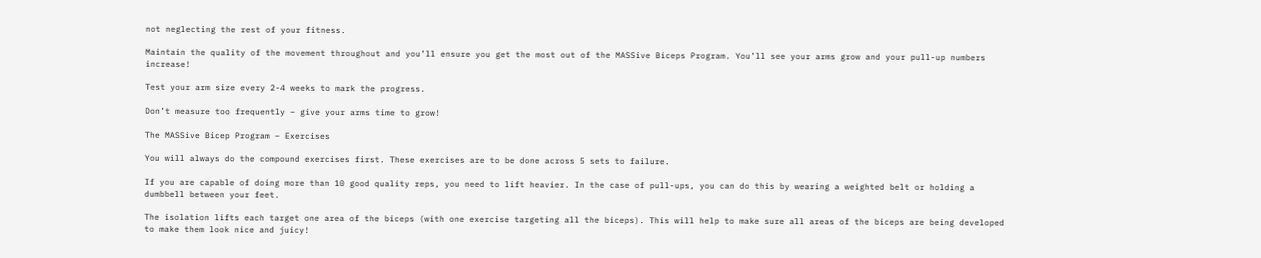not neglecting the rest of your fitness.

Maintain the quality of the movement throughout and you’ll ensure you get the most out of the MASSive Biceps Program. You’ll see your arms grow and your pull-up numbers increase!

Test your arm size every 2-4 weeks to mark the progress.

Don’t measure too frequently – give your arms time to grow!

The MASSive Bicep Program – Exercises

You will always do the compound exercises first. These exercises are to be done across 5 sets to failure.

If you are capable of doing more than 10 good quality reps, you need to lift heavier. In the case of pull-ups, you can do this by wearing a weighted belt or holding a dumbbell between your feet.

The isolation lifts each target one area of the biceps (with one exercise targeting all the biceps). This will help to make sure all areas of the biceps are being developed to make them look nice and juicy!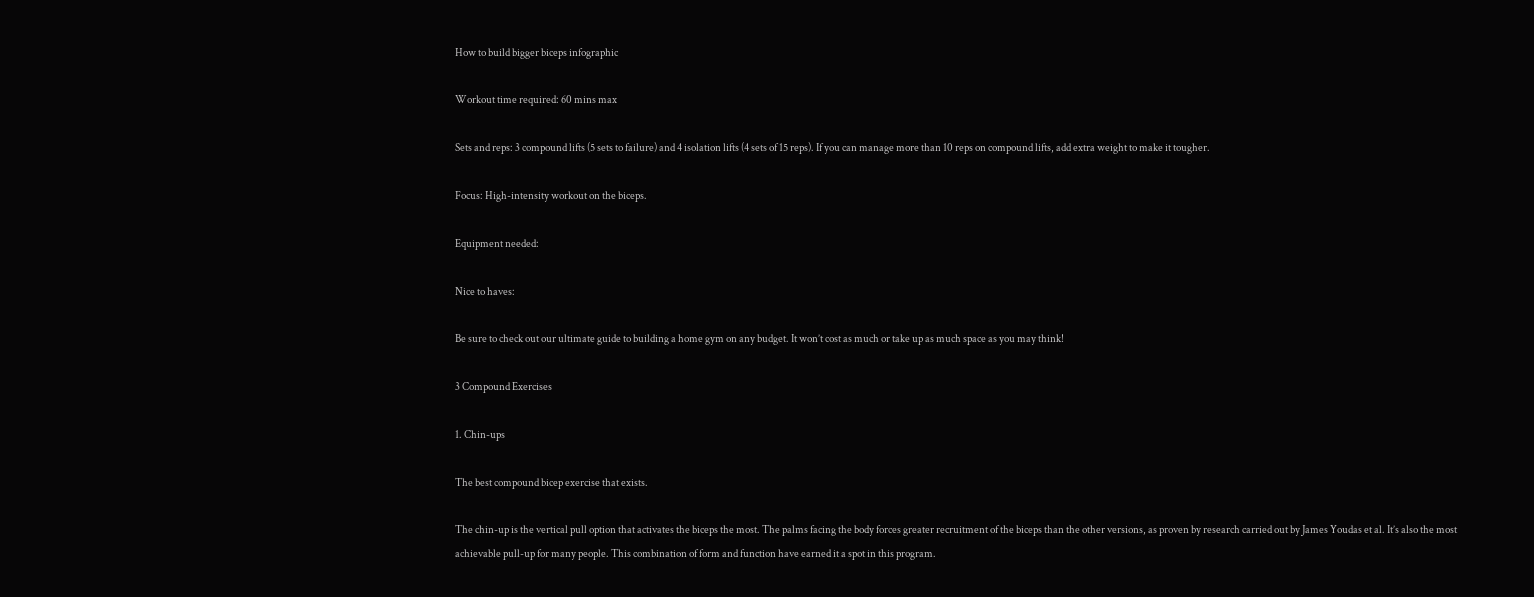How to build bigger biceps infographic

Workout time required: 60 mins max

Sets and reps: 3 compound lifts (5 sets to failure) and 4 isolation lifts (4 sets of 15 reps). If you can manage more than 10 reps on compound lifts, add extra weight to make it tougher.

Focus: High-intensity workout on the biceps.

Equipment needed:

Nice to haves:

Be sure to check out our ultimate guide to building a home gym on any budget. It won’t cost as much or take up as much space as you may think!

3 Compound Exercises

1. Chin-ups

The best compound bicep exercise that exists.

The chin-up is the vertical pull option that activates the biceps the most. The palms facing the body forces greater recruitment of the biceps than the other versions, as proven by research carried out by James Youdas et al. It’s also the most achievable pull-up for many people. This combination of form and function have earned it a spot in this program.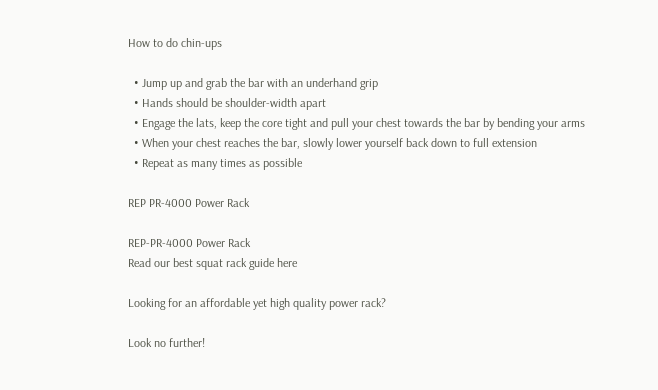How to do chin-ups

  • Jump up and grab the bar with an underhand grip
  • Hands should be shoulder-width apart
  • Engage the lats, keep the core tight and pull your chest towards the bar by bending your arms
  • When your chest reaches the bar, slowly lower yourself back down to full extension
  • Repeat as many times as possible

REP PR-4000 Power Rack

REP-PR-4000 Power Rack
Read our best squat rack guide here

Looking for an affordable yet high quality power rack?

Look no further!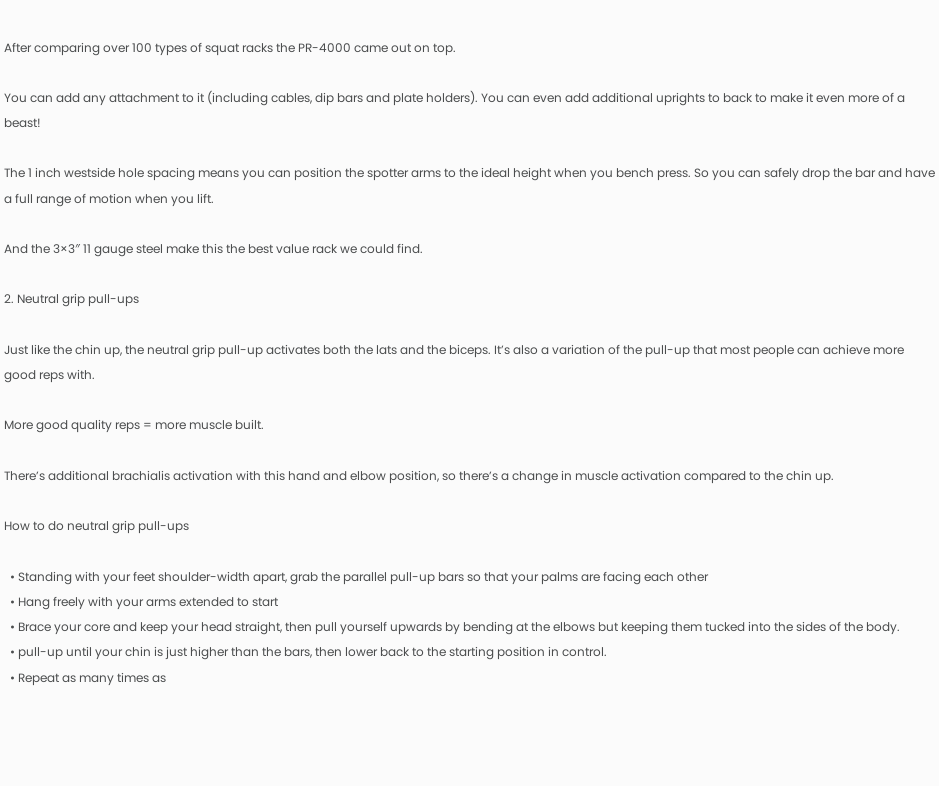After comparing over 100 types of squat racks the PR-4000 came out on top.

You can add any attachment to it (including cables, dip bars and plate holders). You can even add additional uprights to back to make it even more of a beast!

The 1 inch westside hole spacing means you can position the spotter arms to the ideal height when you bench press. So you can safely drop the bar and have a full range of motion when you lift.

And the 3×3″ 11 gauge steel make this the best value rack we could find.

2. Neutral grip pull-ups

Just like the chin up, the neutral grip pull-up activates both the lats and the biceps. It’s also a variation of the pull-up that most people can achieve more good reps with.

More good quality reps = more muscle built.

There’s additional brachialis activation with this hand and elbow position, so there’s a change in muscle activation compared to the chin up.

How to do neutral grip pull-ups

  • Standing with your feet shoulder-width apart, grab the parallel pull-up bars so that your palms are facing each other
  • Hang freely with your arms extended to start
  • Brace your core and keep your head straight, then pull yourself upwards by bending at the elbows but keeping them tucked into the sides of the body.
  • pull-up until your chin is just higher than the bars, then lower back to the starting position in control.
  • Repeat as many times as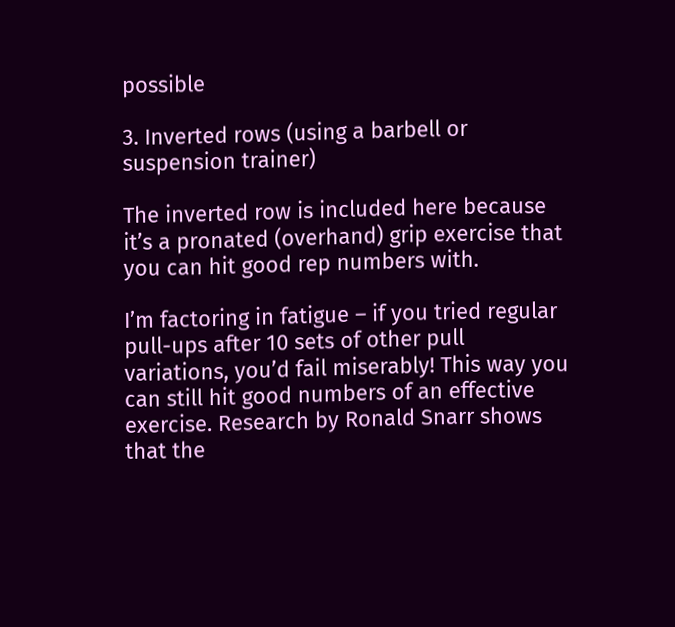possible

3. Inverted rows (using a barbell or suspension trainer)

The inverted row is included here because it’s a pronated (overhand) grip exercise that you can hit good rep numbers with.

I’m factoring in fatigue – if you tried regular pull-ups after 10 sets of other pull variations, you’d fail miserably! This way you can still hit good numbers of an effective exercise. Research by Ronald Snarr shows that the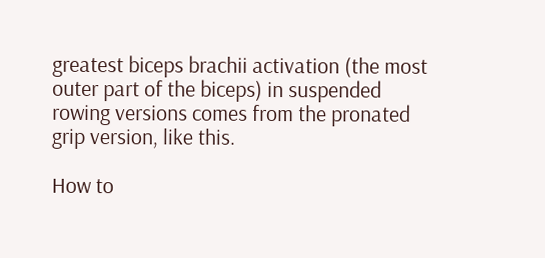greatest biceps brachii activation (the most outer part of the biceps) in suspended rowing versions comes from the pronated grip version, like this.

How to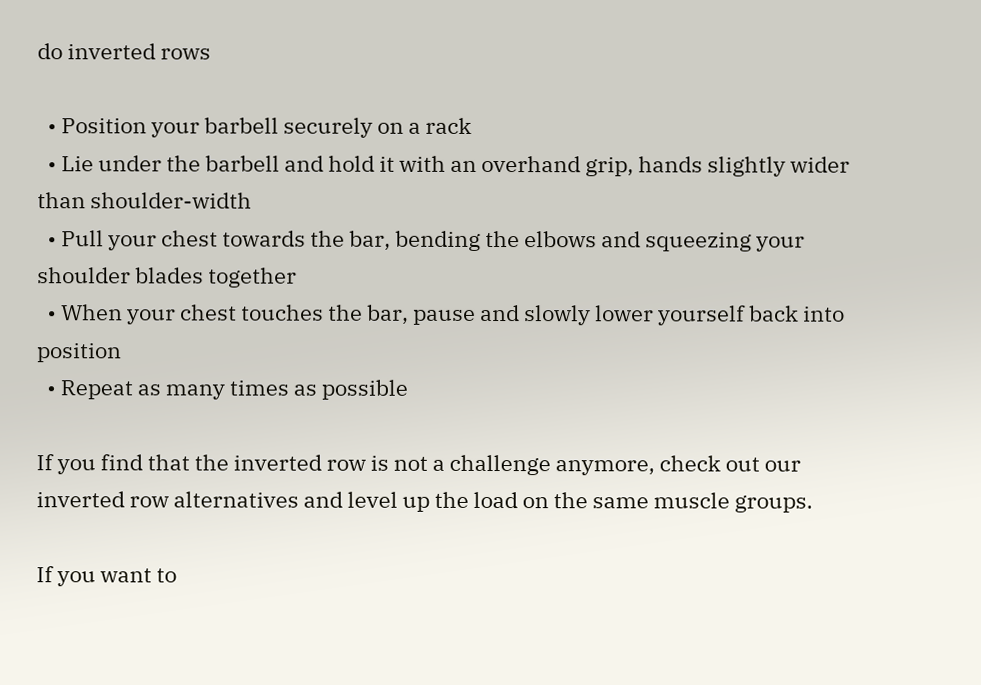do inverted rows

  • Position your barbell securely on a rack
  • Lie under the barbell and hold it with an overhand grip, hands slightly wider than shoulder-width
  • Pull your chest towards the bar, bending the elbows and squeezing your shoulder blades together
  • When your chest touches the bar, pause and slowly lower yourself back into position
  • Repeat as many times as possible

If you find that the inverted row is not a challenge anymore, check out our inverted row alternatives and level up the load on the same muscle groups.

If you want to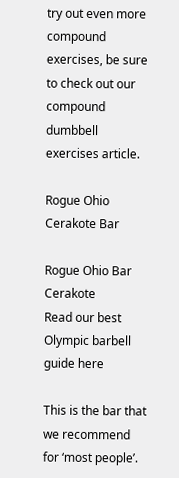try out even more compound exercises, be sure to check out our compound dumbbell exercises article.

Rogue Ohio Cerakote Bar

Rogue Ohio Bar Cerakote
Read our best Olympic barbell guide here

This is the bar that we recommend for ‘most people’.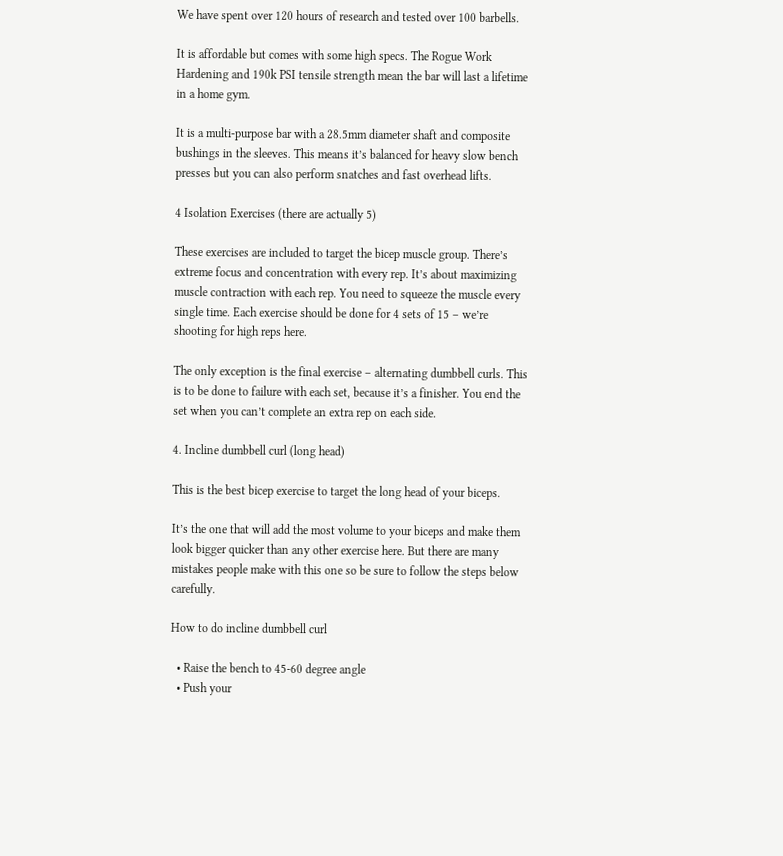We have spent over 120 hours of research and tested over 100 barbells.

It is affordable but comes with some high specs. The Rogue Work Hardening and 190k PSI tensile strength mean the bar will last a lifetime in a home gym.

It is a multi-purpose bar with a 28.5mm diameter shaft and composite bushings in the sleeves. This means it’s balanced for heavy slow bench presses but you can also perform snatches and fast overhead lifts.

4 Isolation Exercises (there are actually 5)

These exercises are included to target the bicep muscle group. There’s extreme focus and concentration with every rep. It’s about maximizing muscle contraction with each rep. You need to squeeze the muscle every single time. Each exercise should be done for 4 sets of 15 – we’re shooting for high reps here.

The only exception is the final exercise – alternating dumbbell curls. This is to be done to failure with each set, because it’s a finisher. You end the set when you can’t complete an extra rep on each side.

4. Incline dumbbell curl (long head)

This is the best bicep exercise to target the long head of your biceps.

It’s the one that will add the most volume to your biceps and make them look bigger quicker than any other exercise here. But there are many mistakes people make with this one so be sure to follow the steps below carefully.

How to do incline dumbbell curl

  • Raise the bench to 45-60 degree angle
  • Push your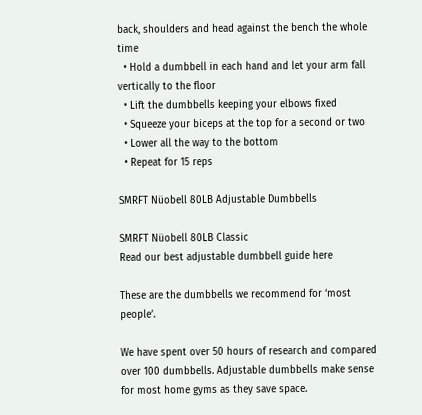back, shoulders and head against the bench the whole time
  • Hold a dumbbell in each hand and let your arm fall vertically to the floor
  • Lift the dumbbells keeping your elbows fixed
  • Squeeze your biceps at the top for a second or two
  • Lower all the way to the bottom
  • Repeat for 15 reps

SMRFT Nüobell 80LB Adjustable Dumbbells

SMRFT Nüobell 80LB Classic
Read our best adjustable dumbbell guide here

These are the dumbbells we recommend for ‘most people’.

We have spent over 50 hours of research and compared over 100 dumbbells. Adjustable dumbbells make sense for most home gyms as they save space.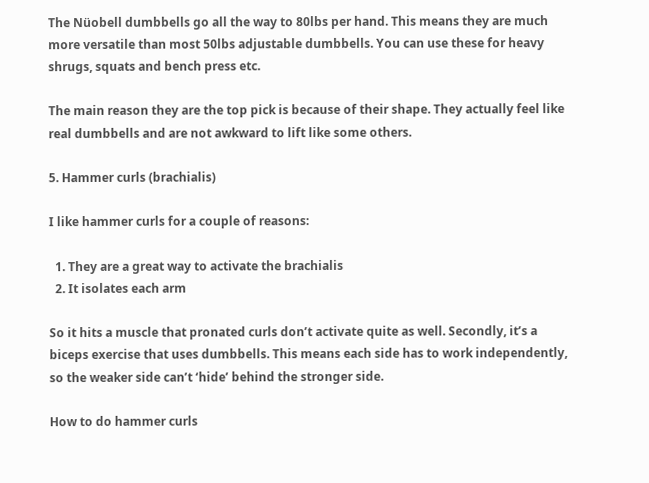The Nüobell dumbbells go all the way to 80lbs per hand. This means they are much more versatile than most 50lbs adjustable dumbbells. You can use these for heavy shrugs, squats and bench press etc.

The main reason they are the top pick is because of their shape. They actually feel like real dumbbells and are not awkward to lift like some others.

5. Hammer curls (brachialis)

I like hammer curls for a couple of reasons:

  1. They are a great way to activate the brachialis
  2. It isolates each arm

So it hits a muscle that pronated curls don’t activate quite as well. Secondly, it’s a biceps exercise that uses dumbbells. This means each side has to work independently, so the weaker side can’t ‘hide’ behind the stronger side.

How to do hammer curls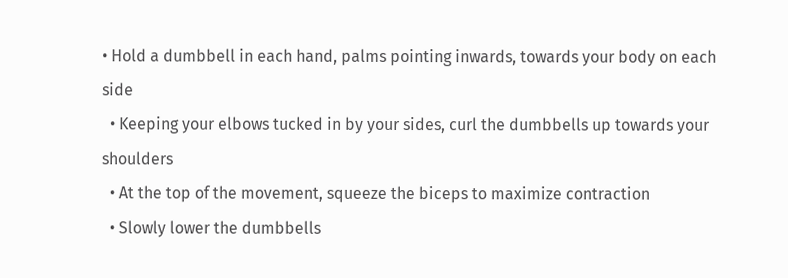• Hold a dumbbell in each hand, palms pointing inwards, towards your body on each side
  • Keeping your elbows tucked in by your sides, curl the dumbbells up towards your shoulders
  • At the top of the movement, squeeze the biceps to maximize contraction
  • Slowly lower the dumbbells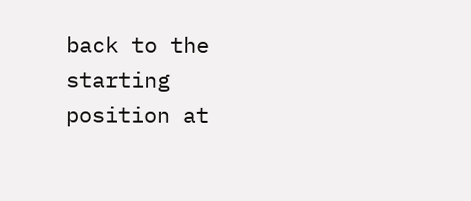back to the starting position at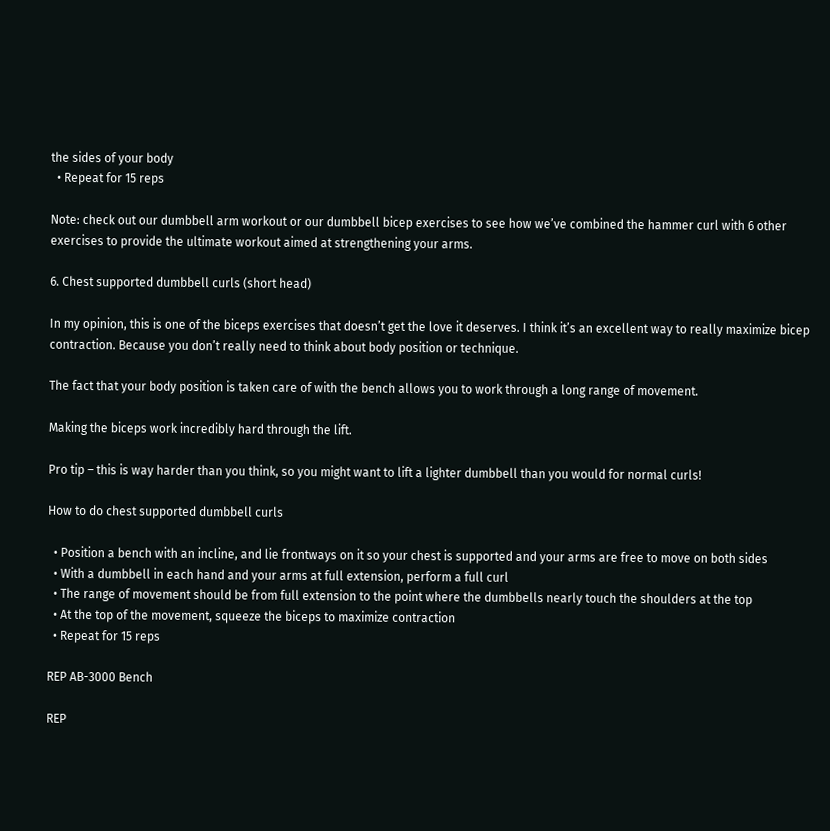the sides of your body
  • Repeat for 15 reps

Note: check out our dumbbell arm workout or our dumbbell bicep exercises to see how we’ve combined the hammer curl with 6 other exercises to provide the ultimate workout aimed at strengthening your arms.

6. Chest supported dumbbell curls (short head)

In my opinion, this is one of the biceps exercises that doesn’t get the love it deserves. I think it’s an excellent way to really maximize bicep contraction. Because you don’t really need to think about body position or technique.

The fact that your body position is taken care of with the bench allows you to work through a long range of movement.

Making the biceps work incredibly hard through the lift.

Pro tip – this is way harder than you think, so you might want to lift a lighter dumbbell than you would for normal curls!

How to do chest supported dumbbell curls

  • Position a bench with an incline, and lie frontways on it so your chest is supported and your arms are free to move on both sides
  • With a dumbbell in each hand and your arms at full extension, perform a full curl
  • The range of movement should be from full extension to the point where the dumbbells nearly touch the shoulders at the top
  • At the top of the movement, squeeze the biceps to maximize contraction
  • Repeat for 15 reps

REP AB-3000 Bench

REP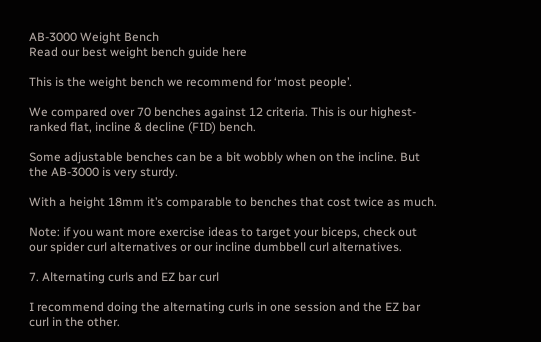AB-3000 Weight Bench
Read our best weight bench guide here

This is the weight bench we recommend for ‘most people’.

We compared over 70 benches against 12 criteria. This is our highest-ranked flat, incline & decline (FID) bench.

Some adjustable benches can be a bit wobbly when on the incline. But the AB-3000 is very sturdy.

With a height 18mm it’s comparable to benches that cost twice as much.

Note: if you want more exercise ideas to target your biceps, check out our spider curl alternatives or our incline dumbbell curl alternatives.

7. Alternating curls and EZ bar curl

I recommend doing the alternating curls in one session and the EZ bar curl in the other.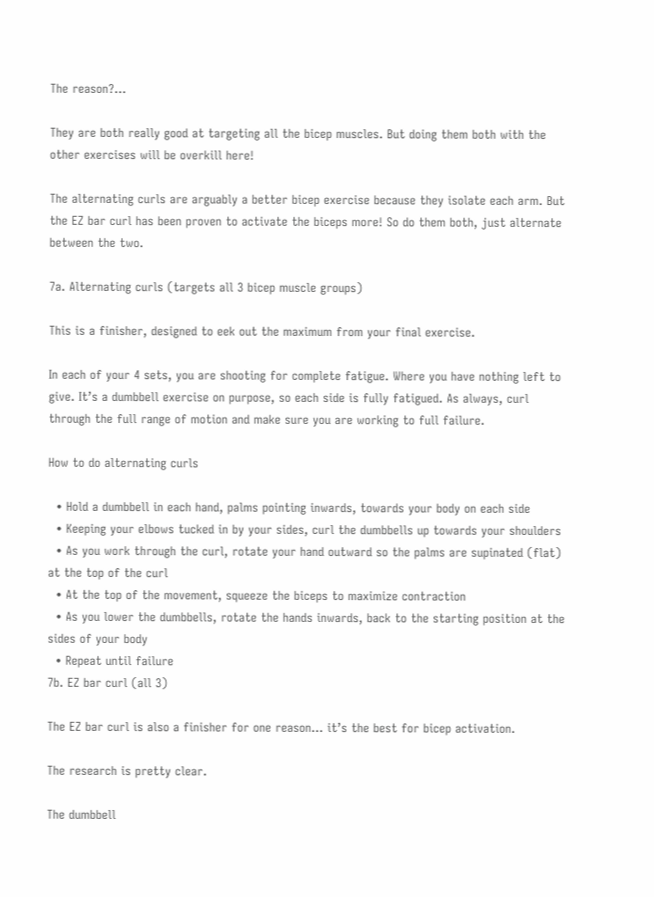The reason?…

They are both really good at targeting all the bicep muscles. But doing them both with the other exercises will be overkill here!

The alternating curls are arguably a better bicep exercise because they isolate each arm. But the EZ bar curl has been proven to activate the biceps more! So do them both, just alternate between the two.

7a. Alternating curls (targets all 3 bicep muscle groups)

This is a finisher, designed to eek out the maximum from your final exercise.

In each of your 4 sets, you are shooting for complete fatigue. Where you have nothing left to give. It’s a dumbbell exercise on purpose, so each side is fully fatigued. As always, curl through the full range of motion and make sure you are working to full failure.

How to do alternating curls

  • Hold a dumbbell in each hand, palms pointing inwards, towards your body on each side
  • Keeping your elbows tucked in by your sides, curl the dumbbells up towards your shoulders
  • As you work through the curl, rotate your hand outward so the palms are supinated (flat) at the top of the curl
  • At the top of the movement, squeeze the biceps to maximize contraction
  • As you lower the dumbbells, rotate the hands inwards, back to the starting position at the sides of your body
  • Repeat until failure
7b. EZ bar curl (all 3)

The EZ bar curl is also a finisher for one reason… it’s the best for bicep activation.

The research is pretty clear.

The dumbbell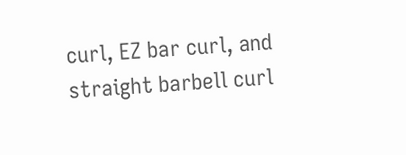curl, EZ bar curl, and straight barbell curl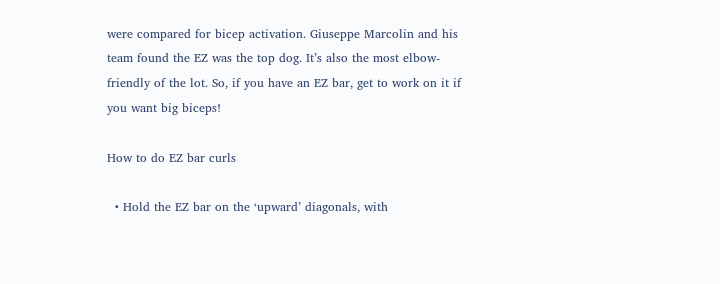were compared for bicep activation. Giuseppe Marcolin and his team found the EZ was the top dog. It’s also the most elbow-friendly of the lot. So, if you have an EZ bar, get to work on it if you want big biceps!

How to do EZ bar curls

  • Hold the EZ bar on the ‘upward’ diagonals, with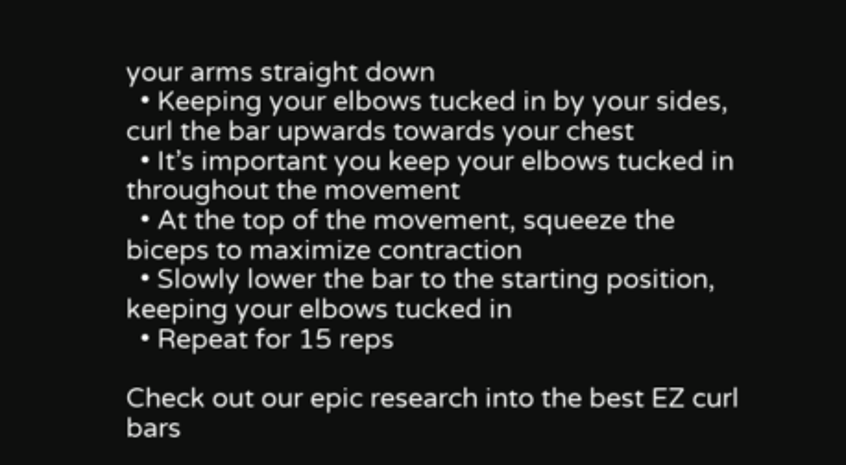your arms straight down
  • Keeping your elbows tucked in by your sides, curl the bar upwards towards your chest
  • It’s important you keep your elbows tucked in throughout the movement
  • At the top of the movement, squeeze the biceps to maximize contraction
  • Slowly lower the bar to the starting position, keeping your elbows tucked in
  • Repeat for 15 reps

Check out our epic research into the best EZ curl bars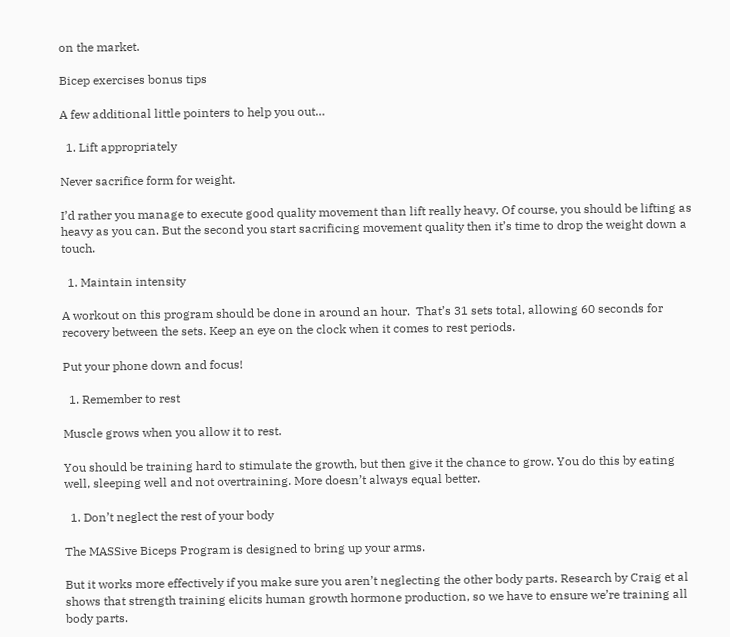on the market.

Bicep exercises bonus tips

A few additional little pointers to help you out…

  1. Lift appropriately

Never sacrifice form for weight.

I’d rather you manage to execute good quality movement than lift really heavy. Of course, you should be lifting as heavy as you can. But the second you start sacrificing movement quality then it’s time to drop the weight down a touch.

  1. Maintain intensity

A workout on this program should be done in around an hour.  That’s 31 sets total, allowing 60 seconds for recovery between the sets. Keep an eye on the clock when it comes to rest periods.

Put your phone down and focus!

  1. Remember to rest

Muscle grows when you allow it to rest.

You should be training hard to stimulate the growth, but then give it the chance to grow. You do this by eating well, sleeping well and not overtraining. More doesn’t always equal better.

  1. Don’t neglect the rest of your body

The MASSive Biceps Program is designed to bring up your arms.

But it works more effectively if you make sure you aren’t neglecting the other body parts. Research by Craig et al shows that strength training elicits human growth hormone production, so we have to ensure we’re training all body parts.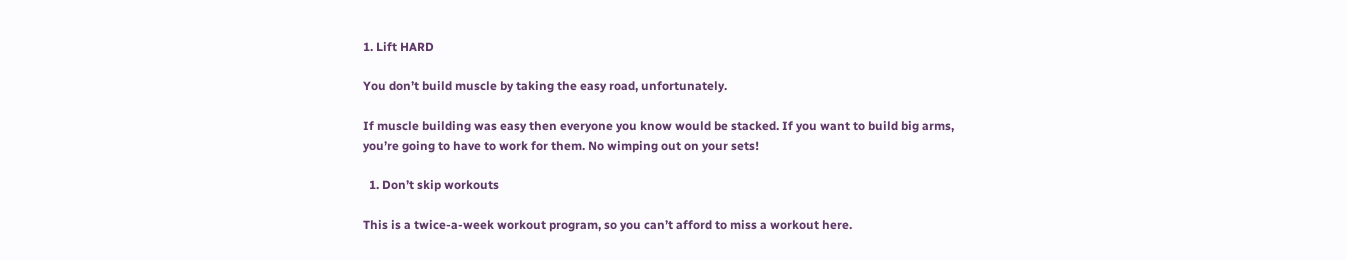1. Lift HARD

You don’t build muscle by taking the easy road, unfortunately.

If muscle building was easy then everyone you know would be stacked. If you want to build big arms, you’re going to have to work for them. No wimping out on your sets!

  1. Don’t skip workouts

This is a twice-a-week workout program, so you can’t afford to miss a workout here.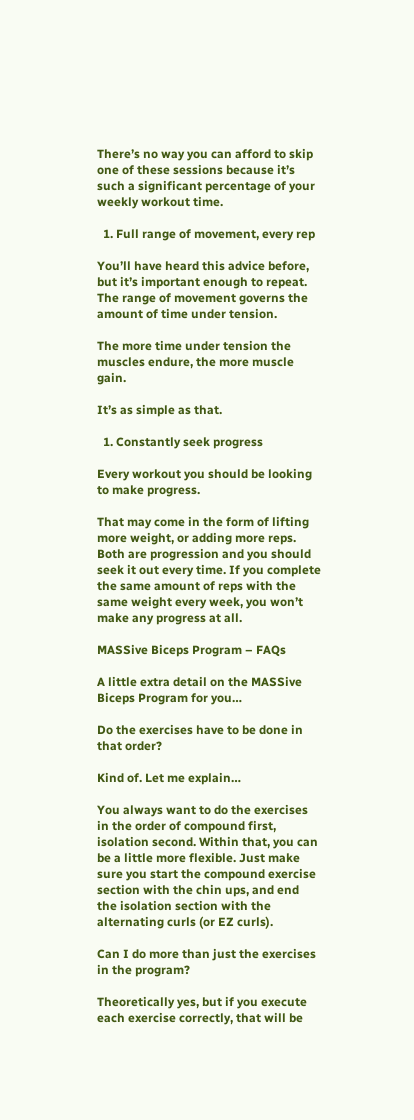There’s no way you can afford to skip one of these sessions because it’s such a significant percentage of your weekly workout time.

  1. Full range of movement, every rep

You’ll have heard this advice before, but it’s important enough to repeat. The range of movement governs the amount of time under tension.

The more time under tension the muscles endure, the more muscle gain.

It’s as simple as that.

  1. Constantly seek progress

Every workout you should be looking to make progress.

That may come in the form of lifting more weight, or adding more reps. Both are progression and you should seek it out every time. If you complete the same amount of reps with the same weight every week, you won’t make any progress at all.

MASSive Biceps Program – FAQs

A little extra detail on the MASSive Biceps Program for you…

Do the exercises have to be done in that order?

Kind of. Let me explain…

You always want to do the exercises in the order of compound first, isolation second. Within that, you can be a little more flexible. Just make sure you start the compound exercise section with the chin ups, and end the isolation section with the alternating curls (or EZ curls).

Can I do more than just the exercises in the program?

Theoretically yes, but if you execute each exercise correctly, that will be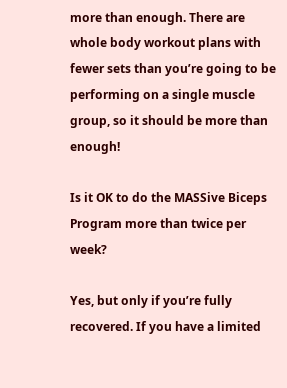more than enough. There are whole body workout plans with fewer sets than you’re going to be performing on a single muscle group, so it should be more than enough!

Is it OK to do the MASSive Biceps Program more than twice per week?

Yes, but only if you’re fully recovered. If you have a limited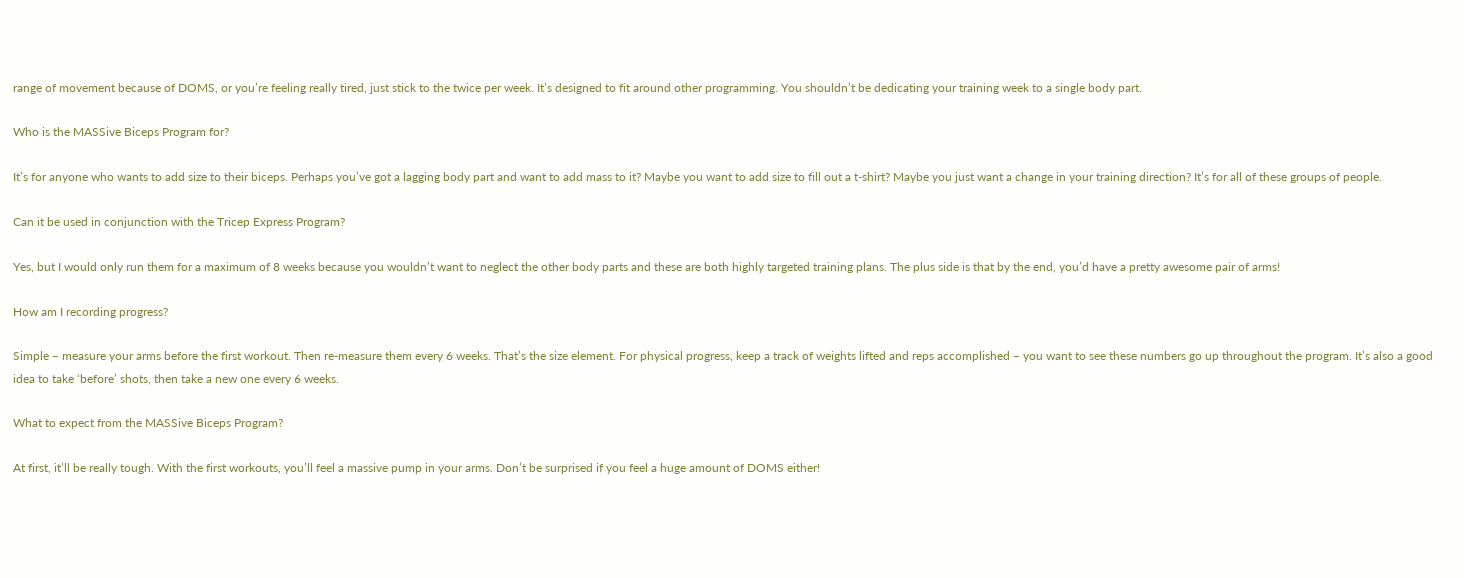range of movement because of DOMS, or you’re feeling really tired, just stick to the twice per week. It’s designed to fit around other programming. You shouldn’t be dedicating your training week to a single body part.

Who is the MASSive Biceps Program for?

It’s for anyone who wants to add size to their biceps. Perhaps you’ve got a lagging body part and want to add mass to it? Maybe you want to add size to fill out a t-shirt? Maybe you just want a change in your training direction? It’s for all of these groups of people.

Can it be used in conjunction with the Tricep Express Program?

Yes, but I would only run them for a maximum of 8 weeks because you wouldn’t want to neglect the other body parts and these are both highly targeted training plans. The plus side is that by the end, you’d have a pretty awesome pair of arms!

How am I recording progress?

Simple – measure your arms before the first workout. Then re-measure them every 6 weeks. That’s the size element. For physical progress, keep a track of weights lifted and reps accomplished – you want to see these numbers go up throughout the program. It’s also a good idea to take ‘before’ shots, then take a new one every 6 weeks.

What to expect from the MASSive Biceps Program?

At first, it’ll be really tough. With the first workouts, you’ll feel a massive pump in your arms. Don’t be surprised if you feel a huge amount of DOMS either!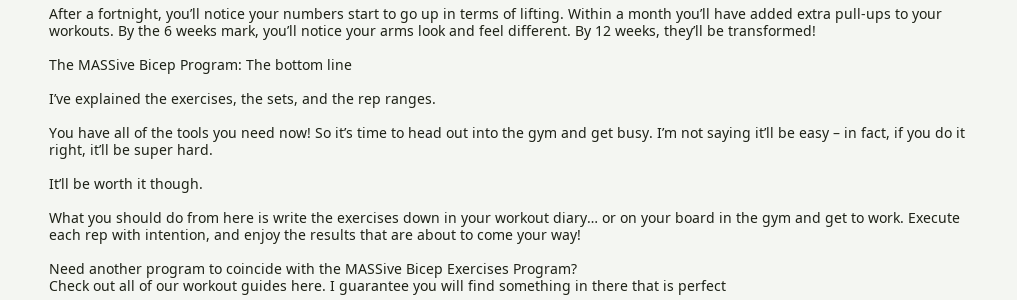After a fortnight, you’ll notice your numbers start to go up in terms of lifting. Within a month you’ll have added extra pull-ups to your workouts. By the 6 weeks mark, you’ll notice your arms look and feel different. By 12 weeks, they’ll be transformed!

The MASSive Bicep Program: The bottom line

I’ve explained the exercises, the sets, and the rep ranges.

You have all of the tools you need now! So it’s time to head out into the gym and get busy. I’m not saying it’ll be easy – in fact, if you do it right, it’ll be super hard.

It’ll be worth it though.

What you should do from here is write the exercises down in your workout diary… or on your board in the gym and get to work. Execute each rep with intention, and enjoy the results that are about to come your way!

Need another program to coincide with the MASSive Bicep Exercises Program?
Check out all of our workout guides here. I guarantee you will find something in there that is perfect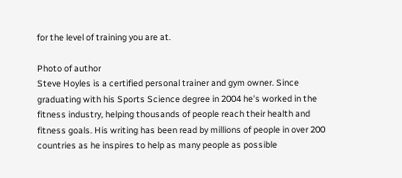for the level of training you are at.

Photo of author
Steve Hoyles is a certified personal trainer and gym owner. Since graduating with his Sports Science degree in 2004 he's worked in the fitness industry, helping thousands of people reach their health and fitness goals. His writing has been read by millions of people in over 200 countries as he inspires to help as many people as possible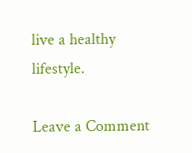live a healthy lifestyle.

Leave a Comment